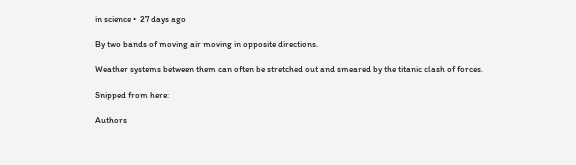in science •  27 days ago

By two bands of moving air moving in opposite directions.

Weather systems between them can often be stretched out and smeared by the titanic clash of forces.

Snipped from here:

Authors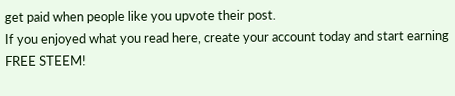get paid when people like you upvote their post.
If you enjoyed what you read here, create your account today and start earning FREE STEEM!